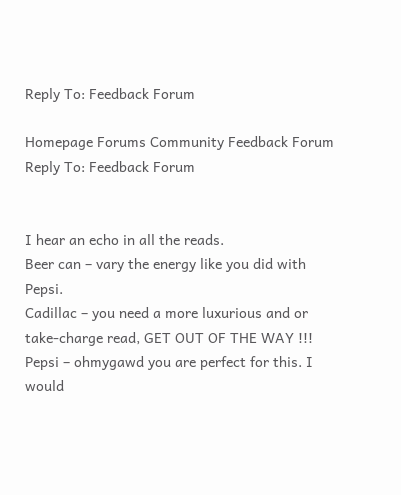Reply To: Feedback Forum

Homepage Forums Community Feedback Forum Reply To: Feedback Forum


I hear an echo in all the reads.
Beer can – vary the energy like you did with Pepsi.
Cadillac – you need a more luxurious and or take-charge read, GET OUT OF THE WAY !!!
Pepsi – ohmygawd you are perfect for this. I would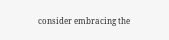consider embracing the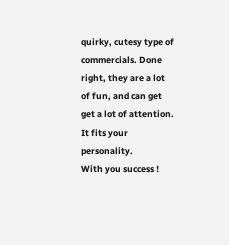quirky, cutesy type of commercials. Done right, they are a lot of fun, and can get get a lot of attention. It fits your personality.
With you success !